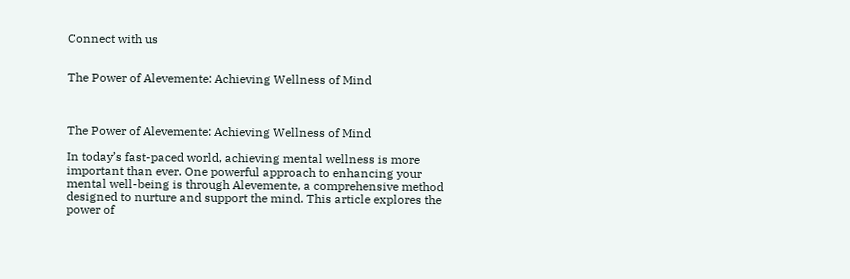Connect with us


The Power of Alevemente: Achieving Wellness of Mind



The Power of Alevemente: Achieving Wellness of Mind

In today’s fast-paced world, achieving mental wellness is more important than ever. One powerful approach to enhancing your mental well-being is through Alevemente, a comprehensive method designed to nurture and support the mind. This article explores the power of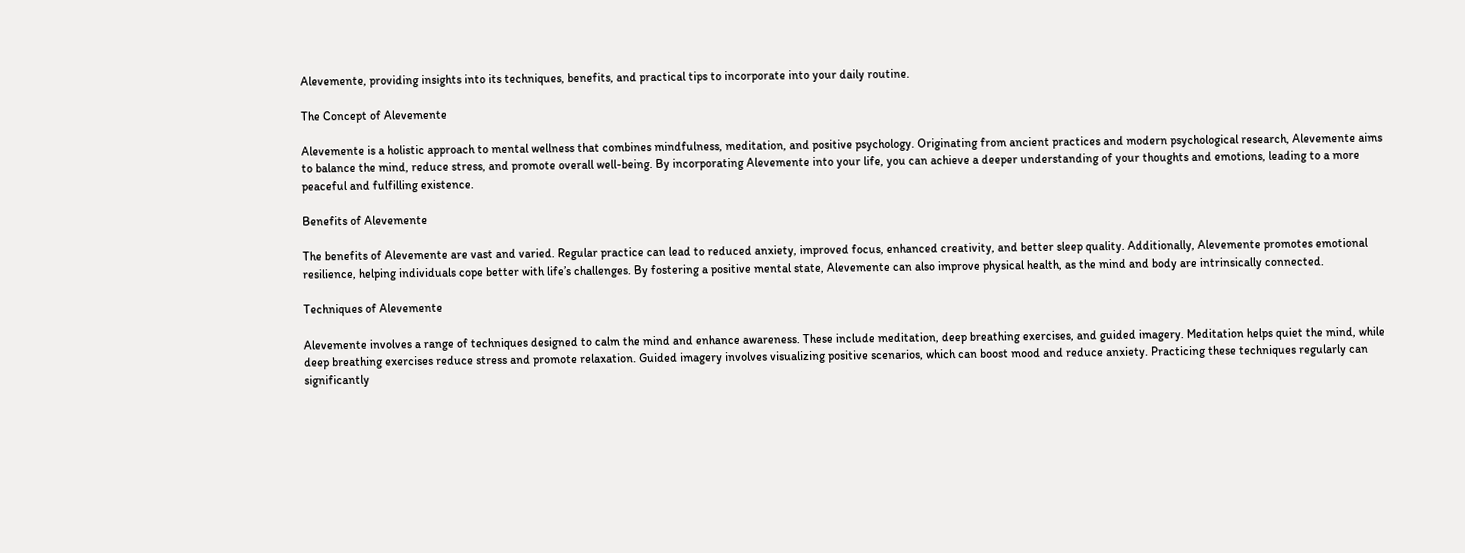Alevemente, providing insights into its techniques, benefits, and practical tips to incorporate into your daily routine.

The Concept of Alevemente

Alevemente is a holistic approach to mental wellness that combines mindfulness, meditation, and positive psychology. Originating from ancient practices and modern psychological research, Alevemente aims to balance the mind, reduce stress, and promote overall well-being. By incorporating Alevemente into your life, you can achieve a deeper understanding of your thoughts and emotions, leading to a more peaceful and fulfilling existence.

Benefits of Alevemente

The benefits of Alevemente are vast and varied. Regular practice can lead to reduced anxiety, improved focus, enhanced creativity, and better sleep quality. Additionally, Alevemente promotes emotional resilience, helping individuals cope better with life’s challenges. By fostering a positive mental state, Alevemente can also improve physical health, as the mind and body are intrinsically connected.

Techniques of Alevemente

Alevemente involves a range of techniques designed to calm the mind and enhance awareness. These include meditation, deep breathing exercises, and guided imagery. Meditation helps quiet the mind, while deep breathing exercises reduce stress and promote relaxation. Guided imagery involves visualizing positive scenarios, which can boost mood and reduce anxiety. Practicing these techniques regularly can significantly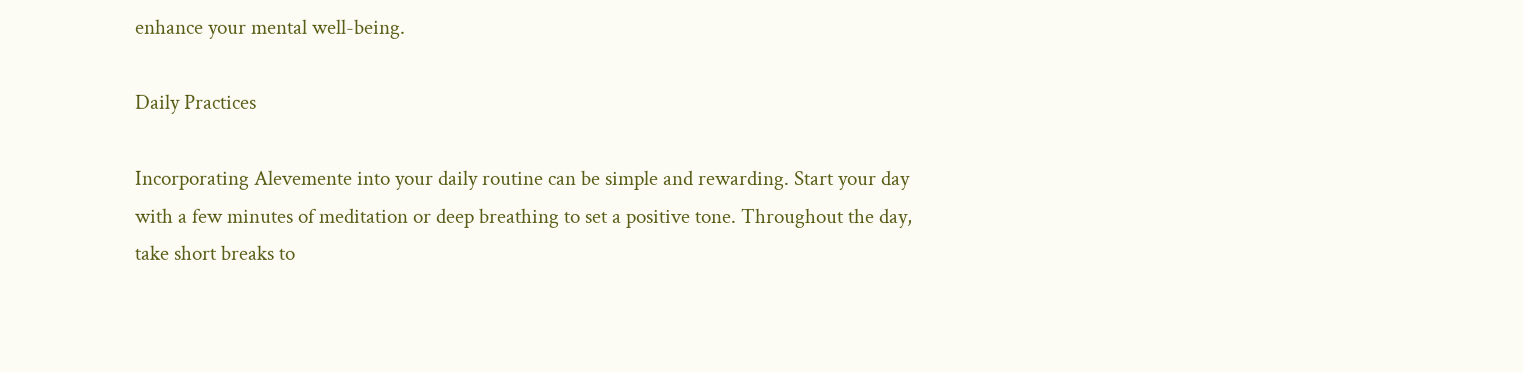enhance your mental well-being.

Daily Practices

Incorporating Alevemente into your daily routine can be simple and rewarding. Start your day with a few minutes of meditation or deep breathing to set a positive tone. Throughout the day, take short breaks to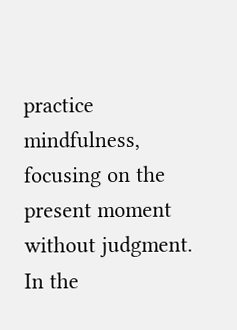practice mindfulness, focusing on the present moment without judgment. In the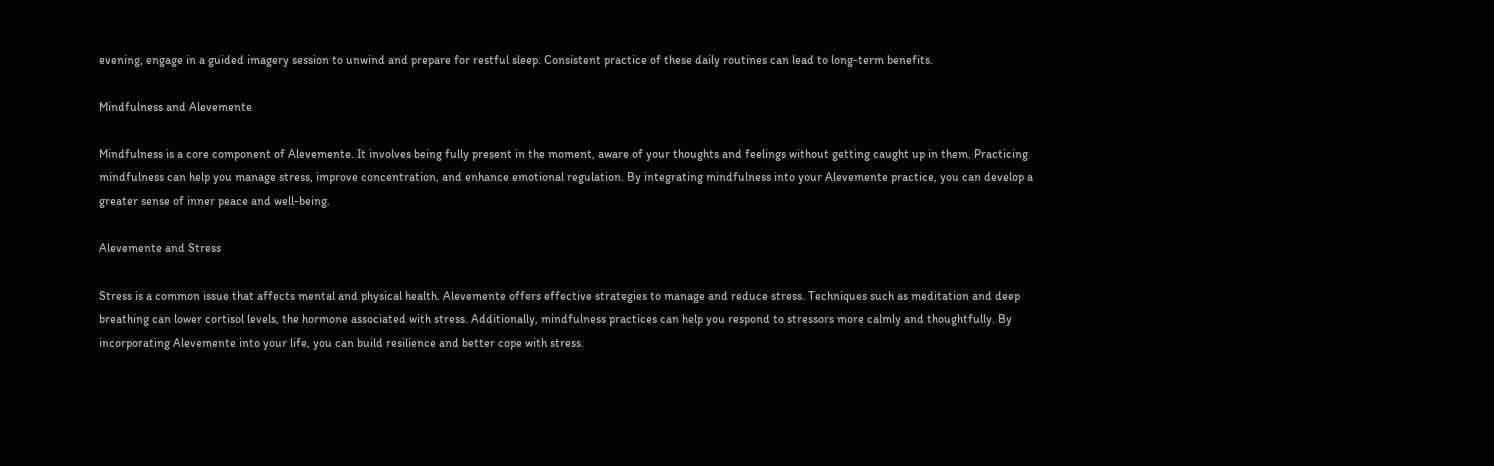evening, engage in a guided imagery session to unwind and prepare for restful sleep. Consistent practice of these daily routines can lead to long-term benefits.

Mindfulness and Alevemente

Mindfulness is a core component of Alevemente. It involves being fully present in the moment, aware of your thoughts and feelings without getting caught up in them. Practicing mindfulness can help you manage stress, improve concentration, and enhance emotional regulation. By integrating mindfulness into your Alevemente practice, you can develop a greater sense of inner peace and well-being.

Alevemente and Stress

Stress is a common issue that affects mental and physical health. Alevemente offers effective strategies to manage and reduce stress. Techniques such as meditation and deep breathing can lower cortisol levels, the hormone associated with stress. Additionally, mindfulness practices can help you respond to stressors more calmly and thoughtfully. By incorporating Alevemente into your life, you can build resilience and better cope with stress.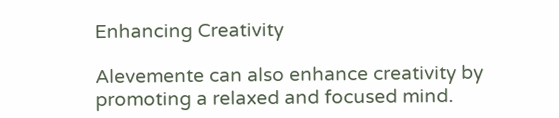Enhancing Creativity

Alevemente can also enhance creativity by promoting a relaxed and focused mind.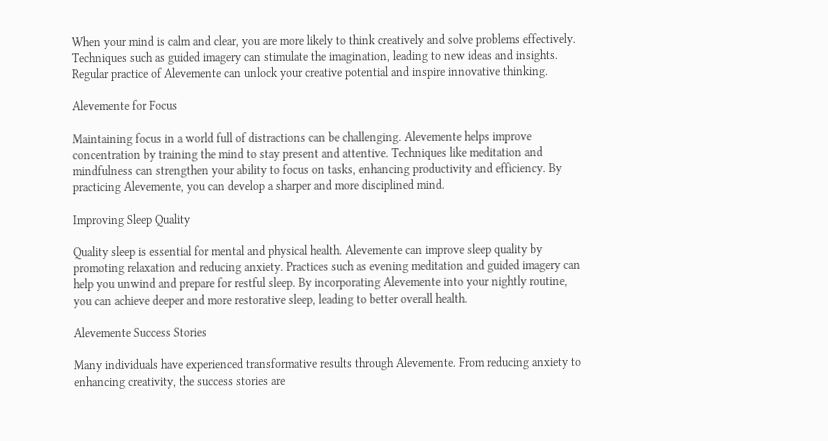When your mind is calm and clear, you are more likely to think creatively and solve problems effectively. Techniques such as guided imagery can stimulate the imagination, leading to new ideas and insights. Regular practice of Alevemente can unlock your creative potential and inspire innovative thinking.

Alevemente for Focus

Maintaining focus in a world full of distractions can be challenging. Alevemente helps improve concentration by training the mind to stay present and attentive. Techniques like meditation and mindfulness can strengthen your ability to focus on tasks, enhancing productivity and efficiency. By practicing Alevemente, you can develop a sharper and more disciplined mind.

Improving Sleep Quality

Quality sleep is essential for mental and physical health. Alevemente can improve sleep quality by promoting relaxation and reducing anxiety. Practices such as evening meditation and guided imagery can help you unwind and prepare for restful sleep. By incorporating Alevemente into your nightly routine, you can achieve deeper and more restorative sleep, leading to better overall health.

Alevemente Success Stories

Many individuals have experienced transformative results through Alevemente. From reducing anxiety to enhancing creativity, the success stories are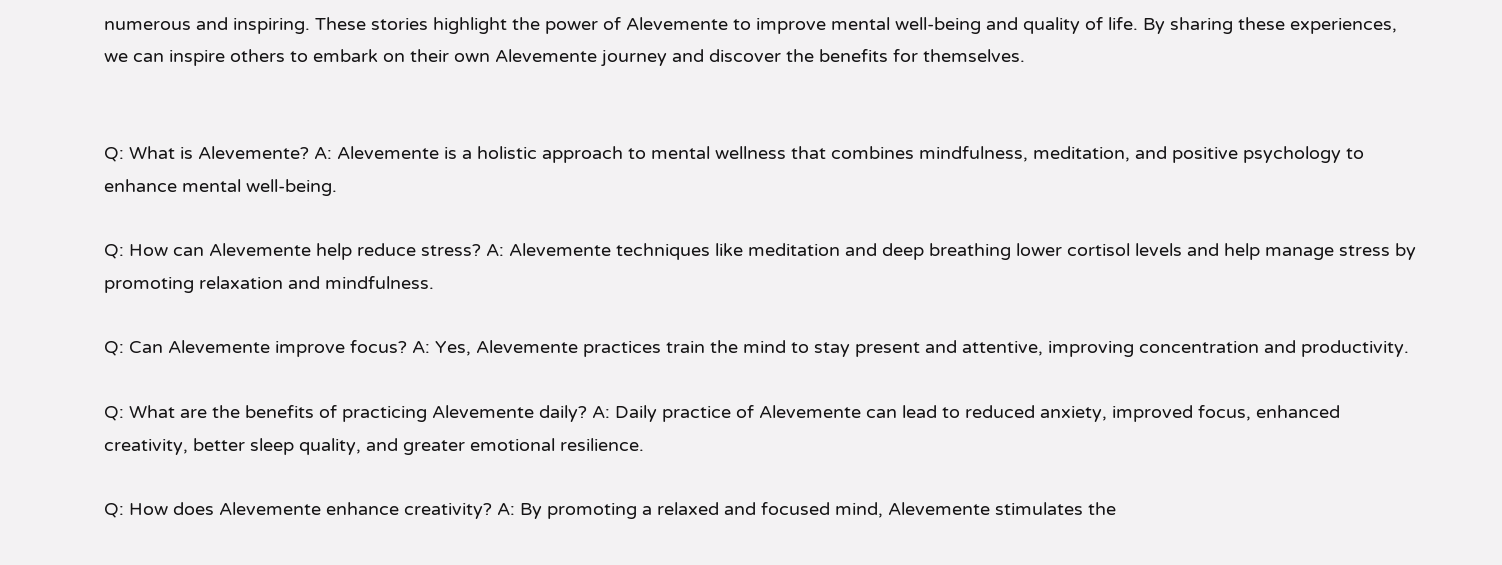numerous and inspiring. These stories highlight the power of Alevemente to improve mental well-being and quality of life. By sharing these experiences, we can inspire others to embark on their own Alevemente journey and discover the benefits for themselves.


Q: What is Alevemente? A: Alevemente is a holistic approach to mental wellness that combines mindfulness, meditation, and positive psychology to enhance mental well-being.

Q: How can Alevemente help reduce stress? A: Alevemente techniques like meditation and deep breathing lower cortisol levels and help manage stress by promoting relaxation and mindfulness.

Q: Can Alevemente improve focus? A: Yes, Alevemente practices train the mind to stay present and attentive, improving concentration and productivity.

Q: What are the benefits of practicing Alevemente daily? A: Daily practice of Alevemente can lead to reduced anxiety, improved focus, enhanced creativity, better sleep quality, and greater emotional resilience.

Q: How does Alevemente enhance creativity? A: By promoting a relaxed and focused mind, Alevemente stimulates the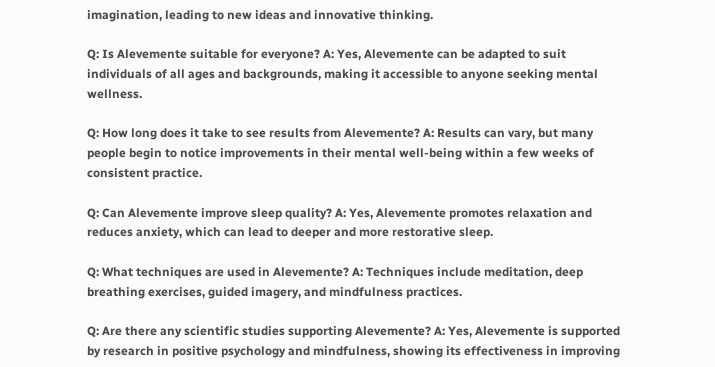imagination, leading to new ideas and innovative thinking.

Q: Is Alevemente suitable for everyone? A: Yes, Alevemente can be adapted to suit individuals of all ages and backgrounds, making it accessible to anyone seeking mental wellness.

Q: How long does it take to see results from Alevemente? A: Results can vary, but many people begin to notice improvements in their mental well-being within a few weeks of consistent practice.

Q: Can Alevemente improve sleep quality? A: Yes, Alevemente promotes relaxation and reduces anxiety, which can lead to deeper and more restorative sleep.

Q: What techniques are used in Alevemente? A: Techniques include meditation, deep breathing exercises, guided imagery, and mindfulness practices.

Q: Are there any scientific studies supporting Alevemente? A: Yes, Alevemente is supported by research in positive psychology and mindfulness, showing its effectiveness in improving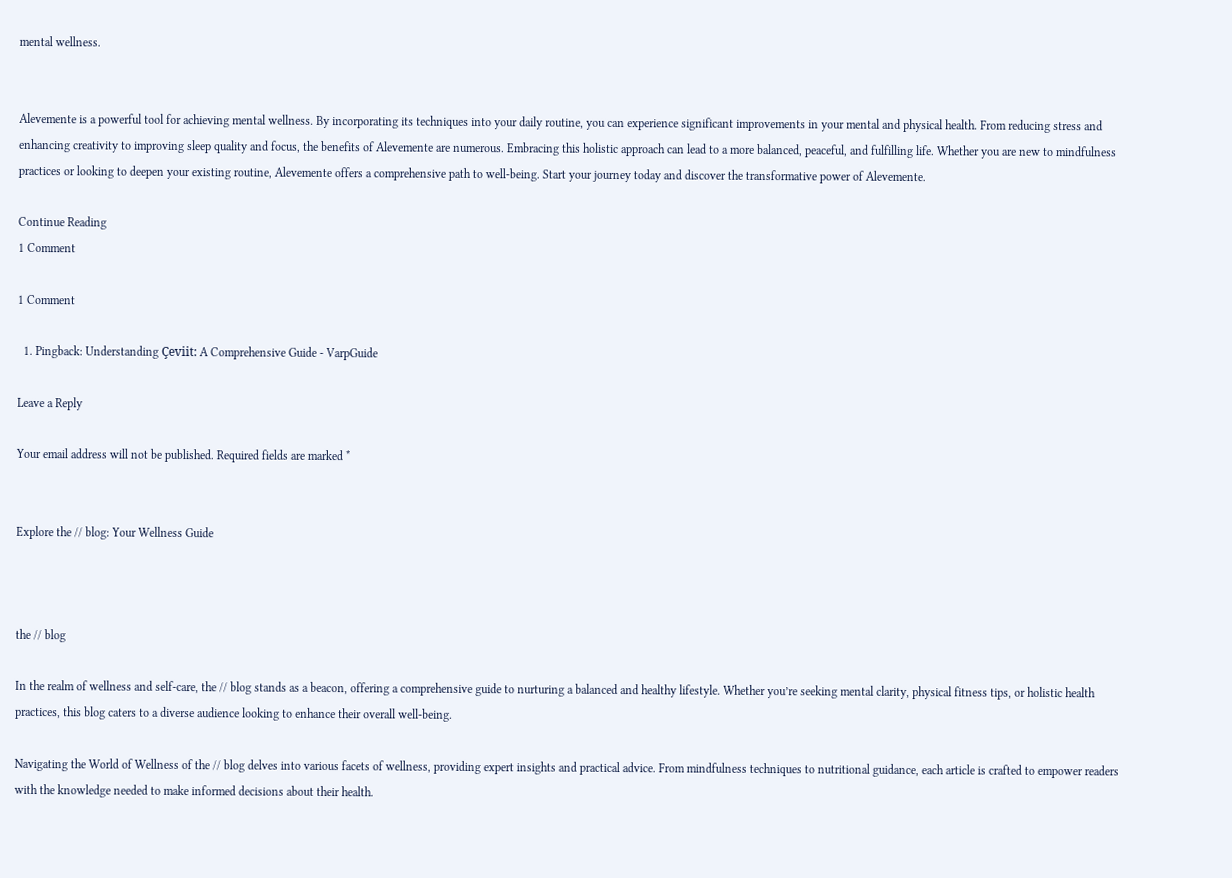mental wellness.


Alevemente is a powerful tool for achieving mental wellness. By incorporating its techniques into your daily routine, you can experience significant improvements in your mental and physical health. From reducing stress and enhancing creativity to improving sleep quality and focus, the benefits of Alevemente are numerous. Embracing this holistic approach can lead to a more balanced, peaceful, and fulfilling life. Whether you are new to mindfulness practices or looking to deepen your existing routine, Alevemente offers a comprehensive path to well-being. Start your journey today and discover the transformative power of Alevemente.

Continue Reading
1 Comment

1 Comment

  1. Pingback: Understanding Çeviit: A Comprehensive Guide - VarpGuide

Leave a Reply

Your email address will not be published. Required fields are marked *


Explore the // blog: Your Wellness Guide



the // blog

In the realm of wellness and self-care, the // blog stands as a beacon, offering a comprehensive guide to nurturing a balanced and healthy lifestyle. Whether you’re seeking mental clarity, physical fitness tips, or holistic health practices, this blog caters to a diverse audience looking to enhance their overall well-being.

Navigating the World of Wellness of the // blog delves into various facets of wellness, providing expert insights and practical advice. From mindfulness techniques to nutritional guidance, each article is crafted to empower readers with the knowledge needed to make informed decisions about their health.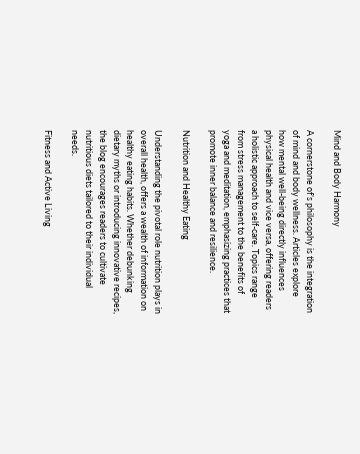Mind and Body Harmony

A cornerstone of’s philosophy is the integration of mind and body wellness. Articles explore how mental well-being directly influences physical health and vice versa, offering readers a holistic approach to self-care. Topics range from stress management to the benefits of yoga and meditation, emphasizing practices that promote inner balance and resilience.

Nutrition and Healthy Eating

Understanding the pivotal role nutrition plays in overall health, offers a wealth of information on healthy eating habits. Whether debunking dietary myths or introducing innovative recipes, the blog encourages readers to cultivate nutritious diets tailored to their individual needs.

Fitness and Active Living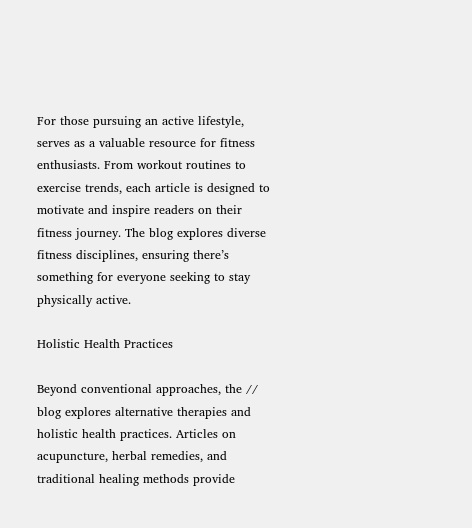For those pursuing an active lifestyle, serves as a valuable resource for fitness enthusiasts. From workout routines to exercise trends, each article is designed to motivate and inspire readers on their fitness journey. The blog explores diverse fitness disciplines, ensuring there’s something for everyone seeking to stay physically active.

Holistic Health Practices

Beyond conventional approaches, the // blog explores alternative therapies and holistic health practices. Articles on acupuncture, herbal remedies, and traditional healing methods provide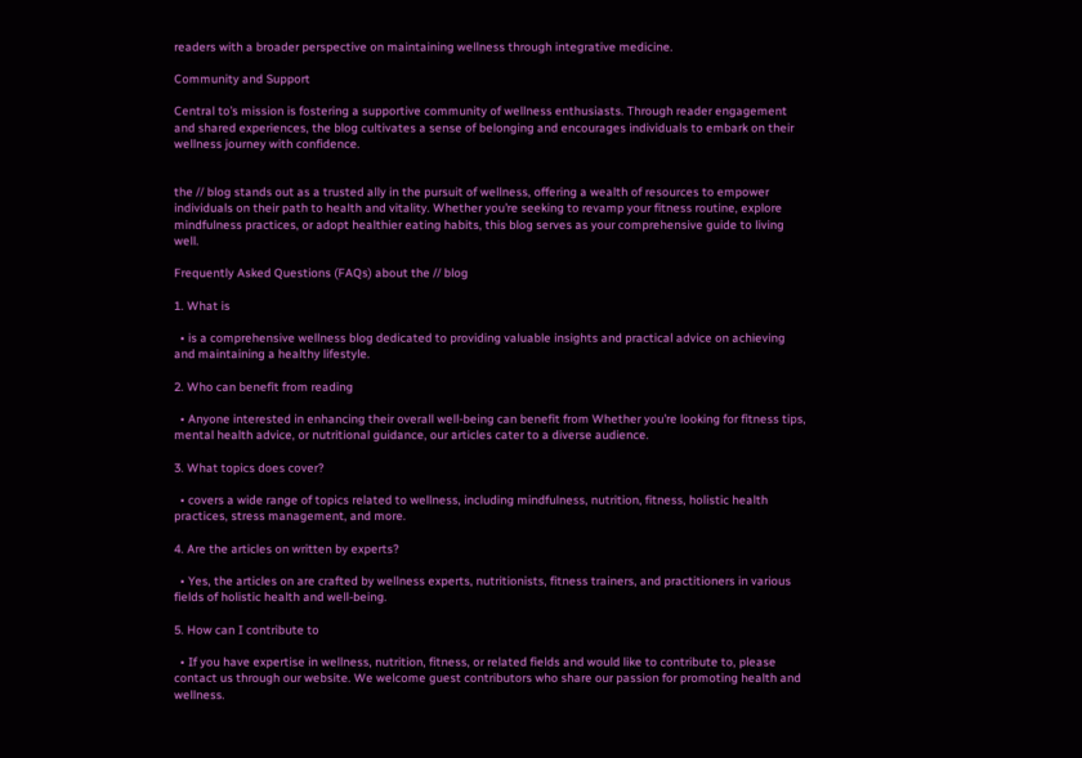readers with a broader perspective on maintaining wellness through integrative medicine.

Community and Support

Central to’s mission is fostering a supportive community of wellness enthusiasts. Through reader engagement and shared experiences, the blog cultivates a sense of belonging and encourages individuals to embark on their wellness journey with confidence.


the // blog stands out as a trusted ally in the pursuit of wellness, offering a wealth of resources to empower individuals on their path to health and vitality. Whether you’re seeking to revamp your fitness routine, explore mindfulness practices, or adopt healthier eating habits, this blog serves as your comprehensive guide to living well.

Frequently Asked Questions (FAQs) about the // blog

1. What is

  • is a comprehensive wellness blog dedicated to providing valuable insights and practical advice on achieving and maintaining a healthy lifestyle.

2. Who can benefit from reading

  • Anyone interested in enhancing their overall well-being can benefit from Whether you’re looking for fitness tips, mental health advice, or nutritional guidance, our articles cater to a diverse audience.

3. What topics does cover?

  • covers a wide range of topics related to wellness, including mindfulness, nutrition, fitness, holistic health practices, stress management, and more.

4. Are the articles on written by experts?

  • Yes, the articles on are crafted by wellness experts, nutritionists, fitness trainers, and practitioners in various fields of holistic health and well-being.

5. How can I contribute to

  • If you have expertise in wellness, nutrition, fitness, or related fields and would like to contribute to, please contact us through our website. We welcome guest contributors who share our passion for promoting health and wellness.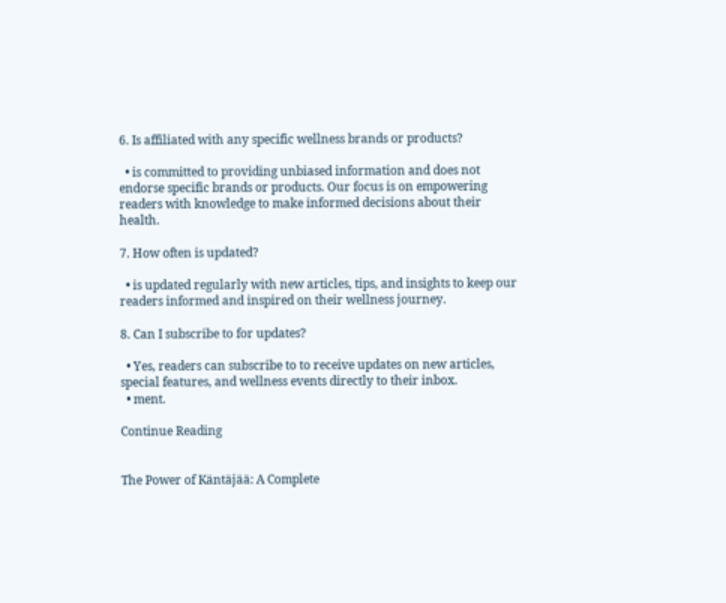6. Is affiliated with any specific wellness brands or products?

  • is committed to providing unbiased information and does not endorse specific brands or products. Our focus is on empowering readers with knowledge to make informed decisions about their health.

7. How often is updated?

  • is updated regularly with new articles, tips, and insights to keep our readers informed and inspired on their wellness journey.

8. Can I subscribe to for updates?

  • Yes, readers can subscribe to to receive updates on new articles, special features, and wellness events directly to their inbox.
  • ment.

Continue Reading


The Power of Käntäjää: A Complete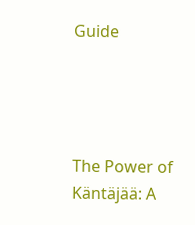Guide




The Power of Käntäjää: A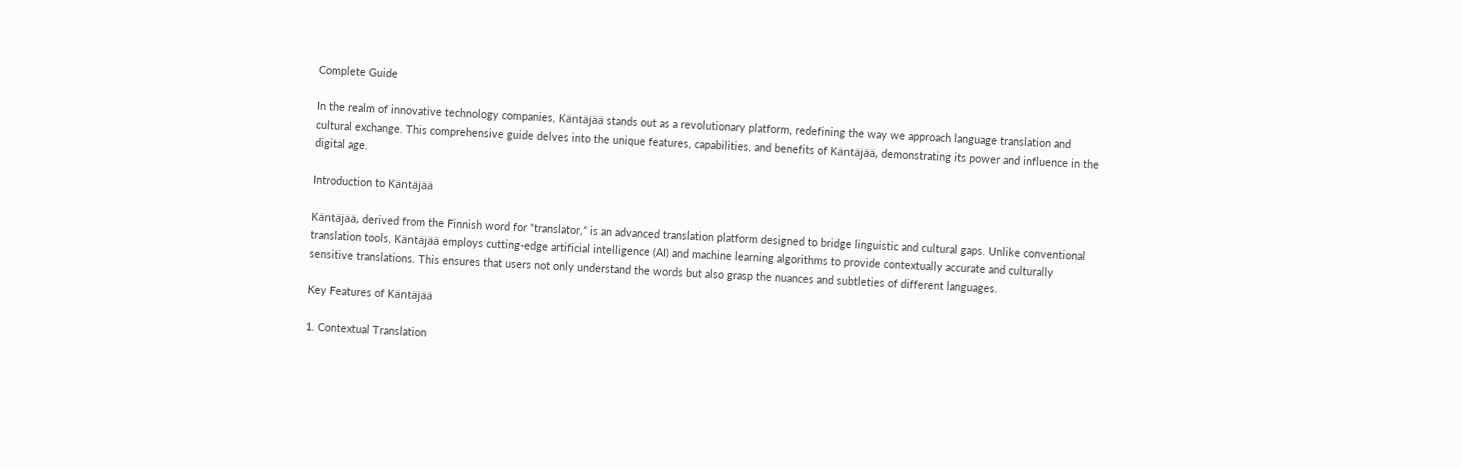Complete Guide

In the realm of innovative technology companies, Käntäjää stands out as a revolutionary platform, redefining the way we approach language translation and cultural exchange. This comprehensive guide delves into the unique features, capabilities, and benefits of Käntäjää, demonstrating its power and influence in the digital age.

Introduction to Käntäjää

Käntäjää, derived from the Finnish word for “translator,” is an advanced translation platform designed to bridge linguistic and cultural gaps. Unlike conventional translation tools, Käntäjää employs cutting-edge artificial intelligence (AI) and machine learning algorithms to provide contextually accurate and culturally sensitive translations. This ensures that users not only understand the words but also grasp the nuances and subtleties of different languages.

Key Features of Käntäjää

1. Contextual Translation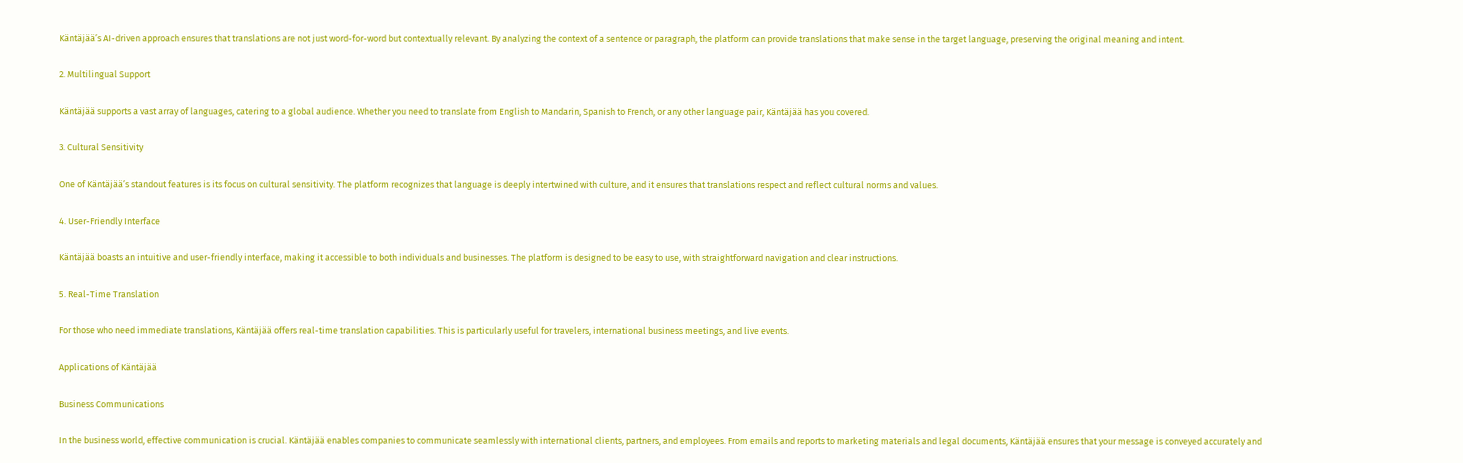Käntäjää’s AI-driven approach ensures that translations are not just word-for-word but contextually relevant. By analyzing the context of a sentence or paragraph, the platform can provide translations that make sense in the target language, preserving the original meaning and intent.

2. Multilingual Support

Käntäjää supports a vast array of languages, catering to a global audience. Whether you need to translate from English to Mandarin, Spanish to French, or any other language pair, Käntäjää has you covered.

3. Cultural Sensitivity

One of Käntäjää’s standout features is its focus on cultural sensitivity. The platform recognizes that language is deeply intertwined with culture, and it ensures that translations respect and reflect cultural norms and values.

4. User-Friendly Interface

Käntäjää boasts an intuitive and user-friendly interface, making it accessible to both individuals and businesses. The platform is designed to be easy to use, with straightforward navigation and clear instructions.

5. Real-Time Translation

For those who need immediate translations, Käntäjää offers real-time translation capabilities. This is particularly useful for travelers, international business meetings, and live events.

Applications of Käntäjää

Business Communications

In the business world, effective communication is crucial. Käntäjää enables companies to communicate seamlessly with international clients, partners, and employees. From emails and reports to marketing materials and legal documents, Käntäjää ensures that your message is conveyed accurately and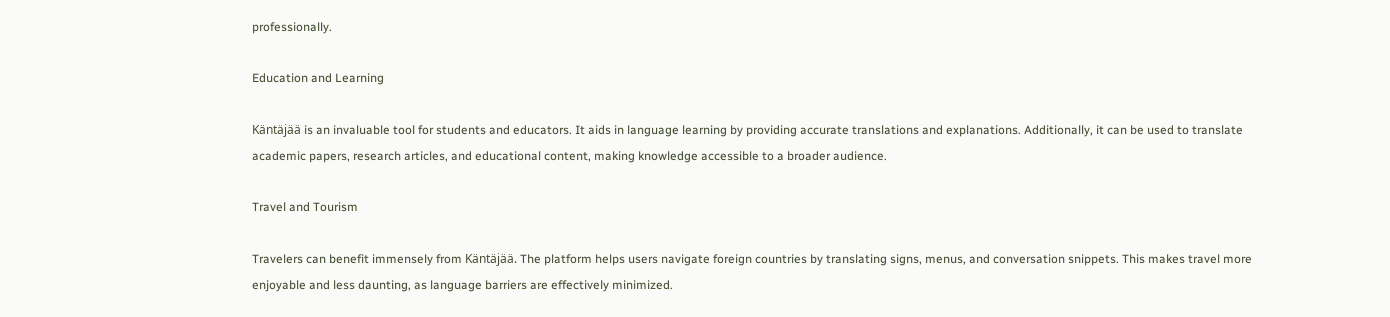professionally.

Education and Learning

Käntäjää is an invaluable tool for students and educators. It aids in language learning by providing accurate translations and explanations. Additionally, it can be used to translate academic papers, research articles, and educational content, making knowledge accessible to a broader audience.

Travel and Tourism

Travelers can benefit immensely from Käntäjää. The platform helps users navigate foreign countries by translating signs, menus, and conversation snippets. This makes travel more enjoyable and less daunting, as language barriers are effectively minimized.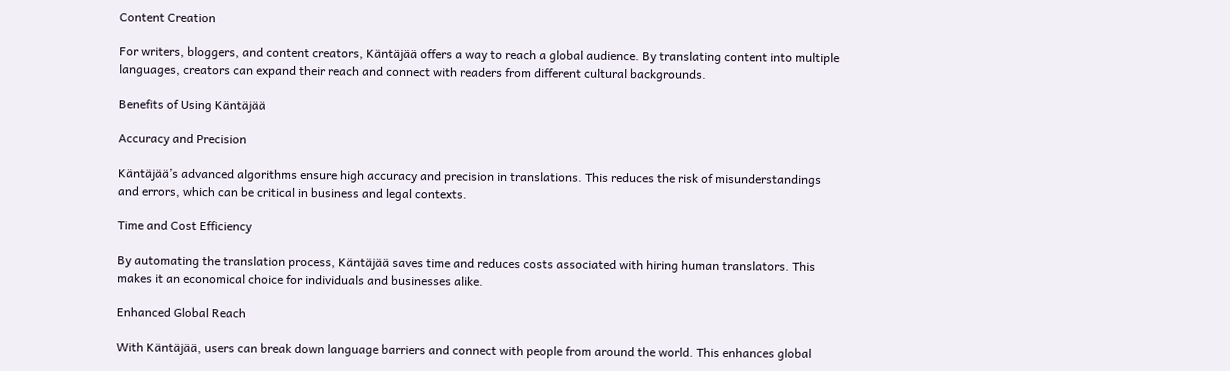Content Creation

For writers, bloggers, and content creators, Käntäjää offers a way to reach a global audience. By translating content into multiple languages, creators can expand their reach and connect with readers from different cultural backgrounds.

Benefits of Using Käntäjää

Accuracy and Precision

Käntäjää’s advanced algorithms ensure high accuracy and precision in translations. This reduces the risk of misunderstandings and errors, which can be critical in business and legal contexts.

Time and Cost Efficiency

By automating the translation process, Käntäjää saves time and reduces costs associated with hiring human translators. This makes it an economical choice for individuals and businesses alike.

Enhanced Global Reach

With Käntäjää, users can break down language barriers and connect with people from around the world. This enhances global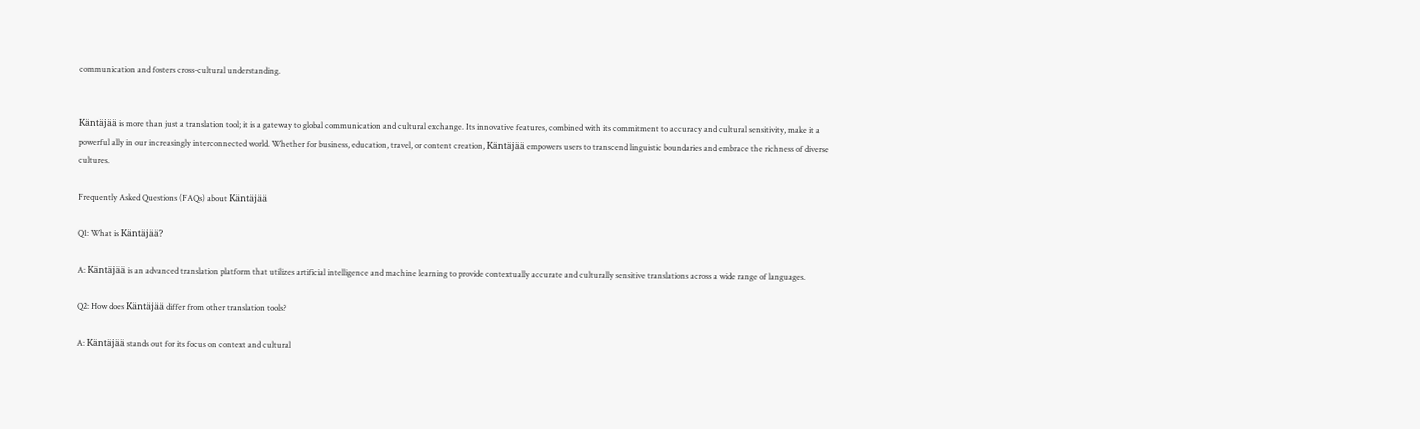communication and fosters cross-cultural understanding.


Käntäjää is more than just a translation tool; it is a gateway to global communication and cultural exchange. Its innovative features, combined with its commitment to accuracy and cultural sensitivity, make it a powerful ally in our increasingly interconnected world. Whether for business, education, travel, or content creation, Käntäjää empowers users to transcend linguistic boundaries and embrace the richness of diverse cultures.

Frequently Asked Questions (FAQs) about Käntäjää

Q1: What is Käntäjää?

A: Käntäjää is an advanced translation platform that utilizes artificial intelligence and machine learning to provide contextually accurate and culturally sensitive translations across a wide range of languages.

Q2: How does Käntäjää differ from other translation tools?

A: Käntäjää stands out for its focus on context and cultural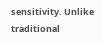sensitivity. Unlike traditional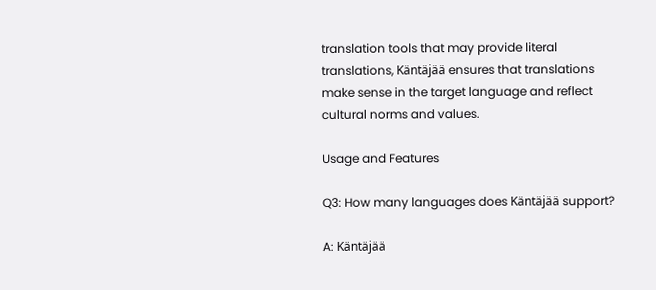translation tools that may provide literal translations, Käntäjää ensures that translations make sense in the target language and reflect cultural norms and values.

Usage and Features

Q3: How many languages does Käntäjää support?

A: Käntäjää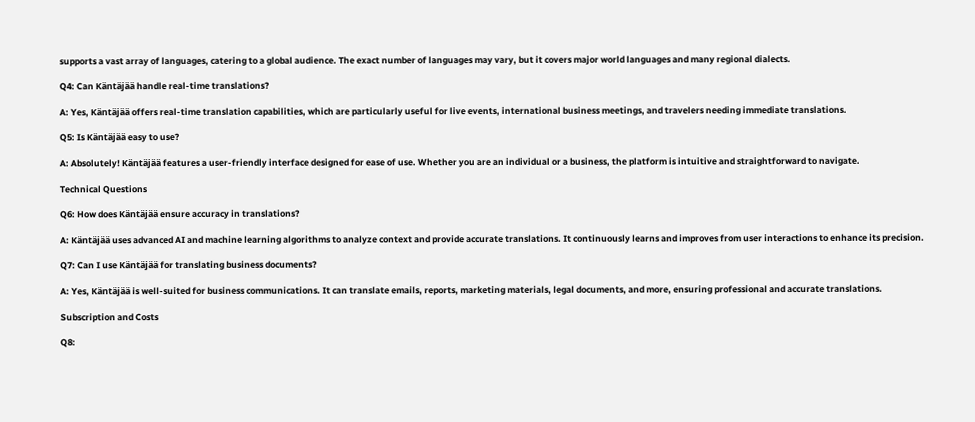supports a vast array of languages, catering to a global audience. The exact number of languages may vary, but it covers major world languages and many regional dialects.

Q4: Can Käntäjää handle real-time translations?

A: Yes, Käntäjää offers real-time translation capabilities, which are particularly useful for live events, international business meetings, and travelers needing immediate translations.

Q5: Is Käntäjää easy to use?

A: Absolutely! Käntäjää features a user-friendly interface designed for ease of use. Whether you are an individual or a business, the platform is intuitive and straightforward to navigate.

Technical Questions

Q6: How does Käntäjää ensure accuracy in translations?

A: Käntäjää uses advanced AI and machine learning algorithms to analyze context and provide accurate translations. It continuously learns and improves from user interactions to enhance its precision.

Q7: Can I use Käntäjää for translating business documents?

A: Yes, Käntäjää is well-suited for business communications. It can translate emails, reports, marketing materials, legal documents, and more, ensuring professional and accurate translations.

Subscription and Costs

Q8: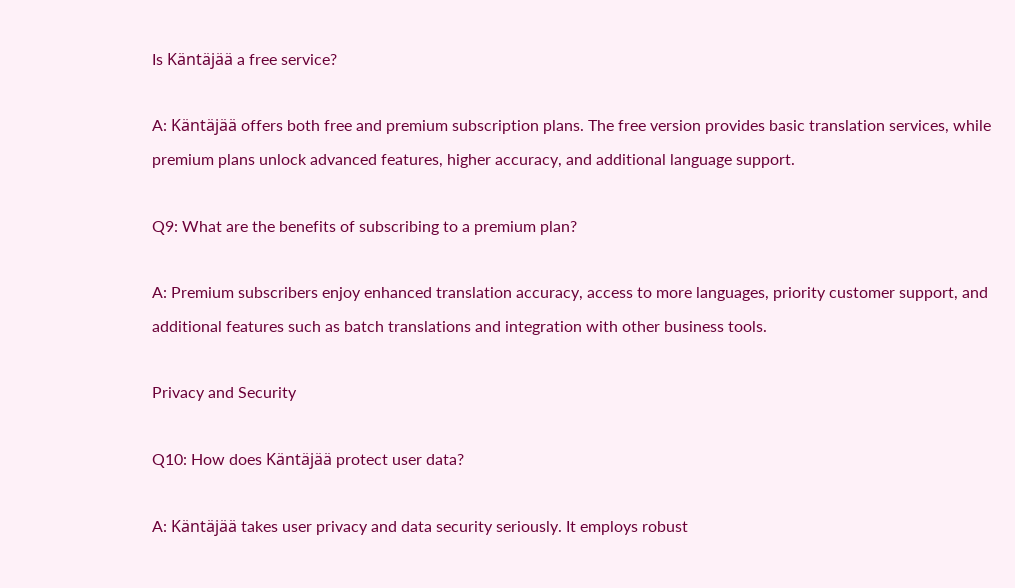Is Käntäjää a free service?

A: Käntäjää offers both free and premium subscription plans. The free version provides basic translation services, while premium plans unlock advanced features, higher accuracy, and additional language support.

Q9: What are the benefits of subscribing to a premium plan?

A: Premium subscribers enjoy enhanced translation accuracy, access to more languages, priority customer support, and additional features such as batch translations and integration with other business tools.

Privacy and Security

Q10: How does Käntäjää protect user data?

A: Käntäjää takes user privacy and data security seriously. It employs robust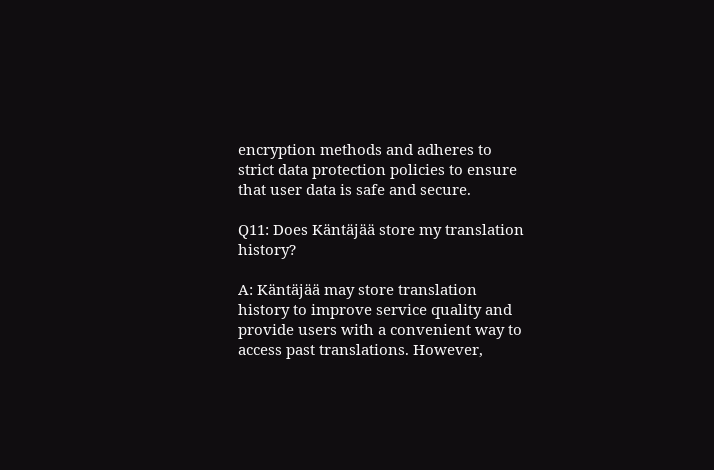encryption methods and adheres to strict data protection policies to ensure that user data is safe and secure.

Q11: Does Käntäjää store my translation history?

A: Käntäjää may store translation history to improve service quality and provide users with a convenient way to access past translations. However,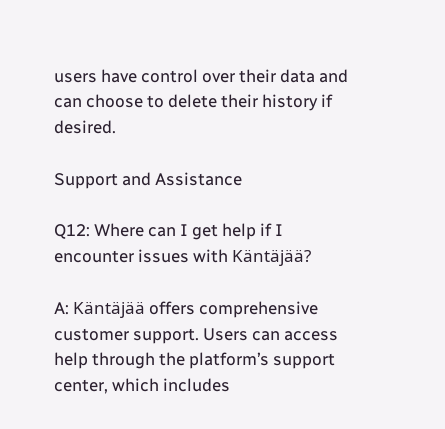users have control over their data and can choose to delete their history if desired.

Support and Assistance

Q12: Where can I get help if I encounter issues with Käntäjää?

A: Käntäjää offers comprehensive customer support. Users can access help through the platform’s support center, which includes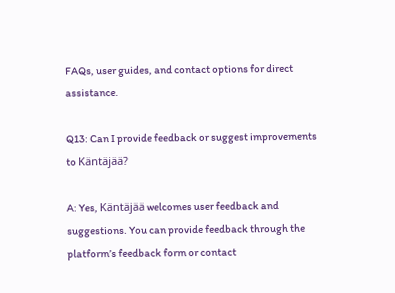FAQs, user guides, and contact options for direct assistance.

Q13: Can I provide feedback or suggest improvements to Käntäjää?

A: Yes, Käntäjää welcomes user feedback and suggestions. You can provide feedback through the platform’s feedback form or contact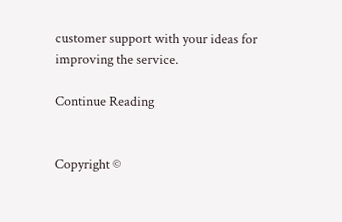customer support with your ideas for improving the service.

Continue Reading


Copyright ©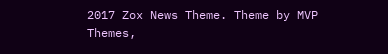2017 Zox News Theme. Theme by MVP Themes,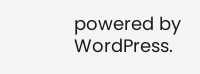powered by WordPress.